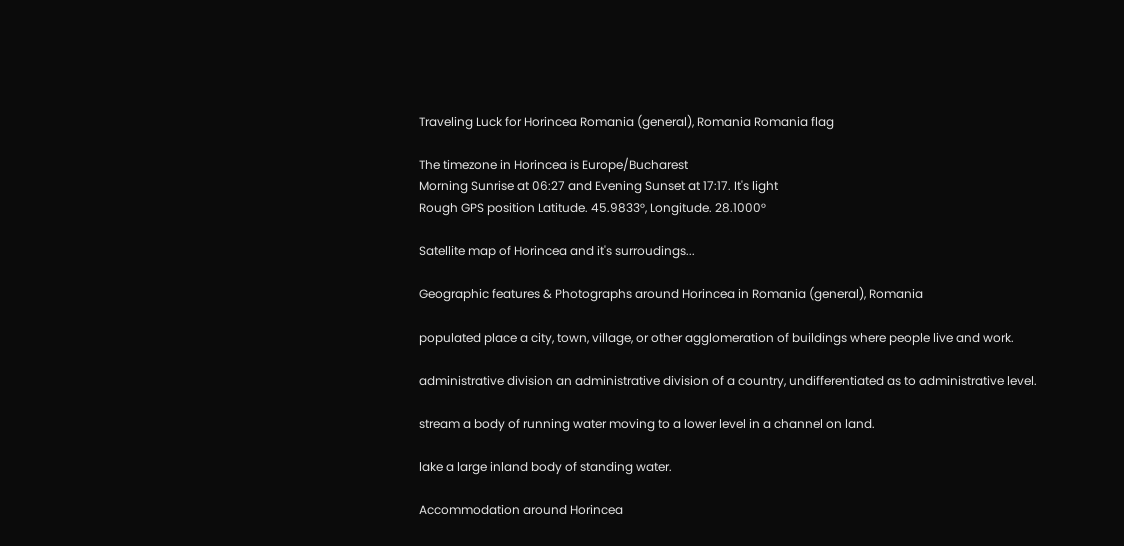Traveling Luck for Horincea Romania (general), Romania Romania flag

The timezone in Horincea is Europe/Bucharest
Morning Sunrise at 06:27 and Evening Sunset at 17:17. It's light
Rough GPS position Latitude. 45.9833°, Longitude. 28.1000°

Satellite map of Horincea and it's surroudings...

Geographic features & Photographs around Horincea in Romania (general), Romania

populated place a city, town, village, or other agglomeration of buildings where people live and work.

administrative division an administrative division of a country, undifferentiated as to administrative level.

stream a body of running water moving to a lower level in a channel on land.

lake a large inland body of standing water.

Accommodation around Horincea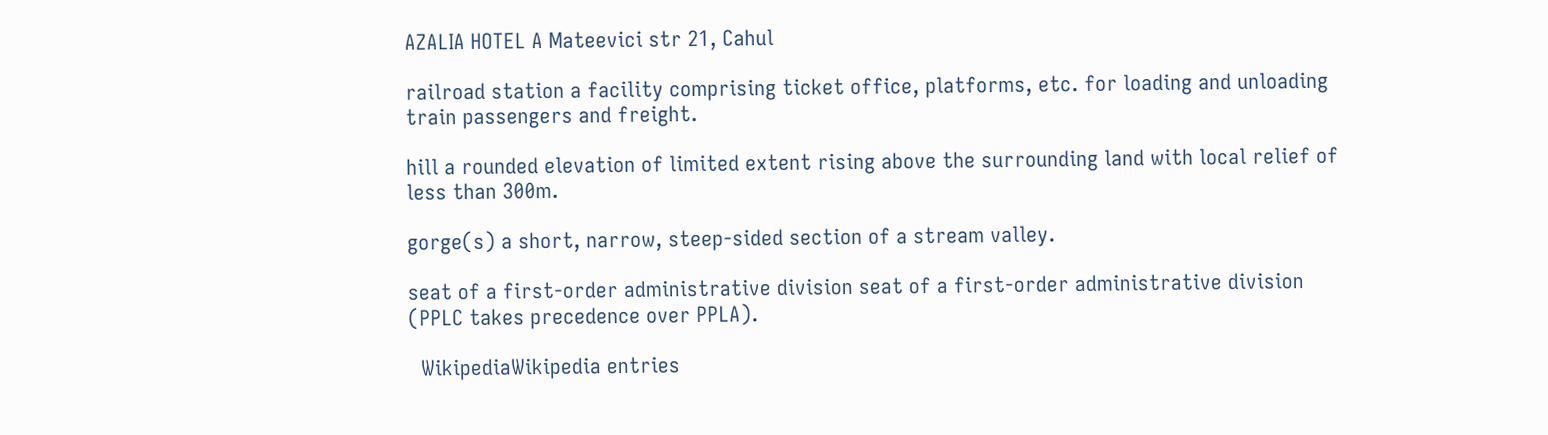AZALIA HOTEL A Mateevici str 21, Cahul

railroad station a facility comprising ticket office, platforms, etc. for loading and unloading train passengers and freight.

hill a rounded elevation of limited extent rising above the surrounding land with local relief of less than 300m.

gorge(s) a short, narrow, steep-sided section of a stream valley.

seat of a first-order administrative division seat of a first-order administrative division (PPLC takes precedence over PPLA).

  WikipediaWikipedia entries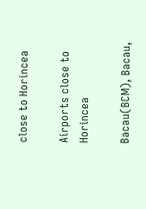close to Horincea

Airports close to Horincea

Bacau(BCM), Bacau,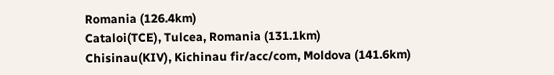Romania (126.4km)
Cataloi(TCE), Tulcea, Romania (131.1km)
Chisinau(KIV), Kichinau fir/acc/com, Moldova (141.6km)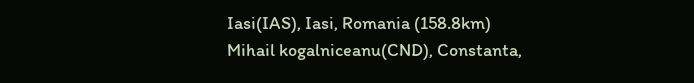Iasi(IAS), Iasi, Romania (158.8km)
Mihail kogalniceanu(CND), Constanta,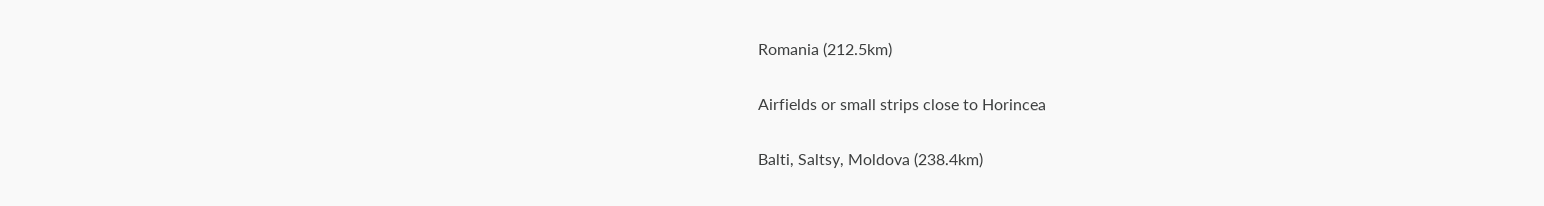Romania (212.5km)

Airfields or small strips close to Horincea

Balti, Saltsy, Moldova (238.4km)